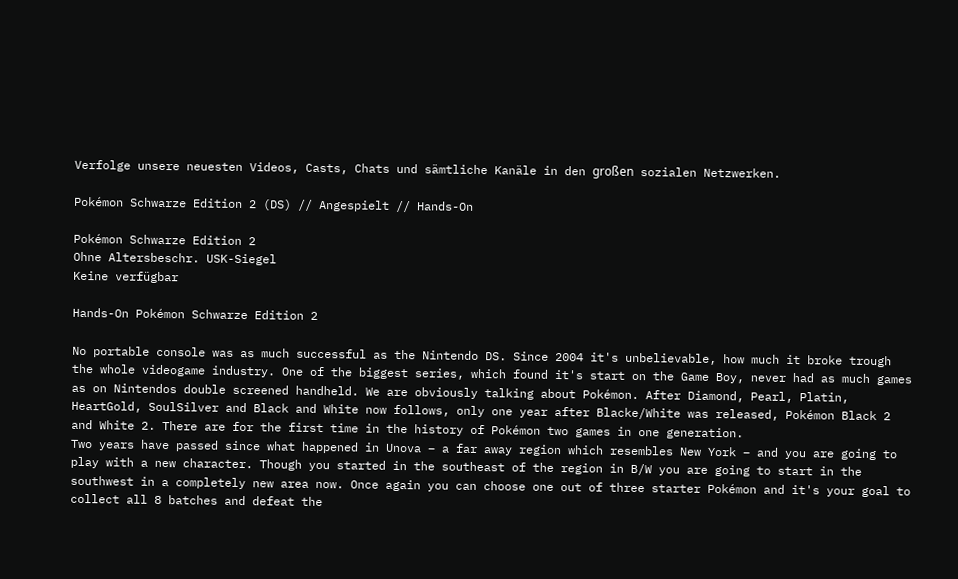Verfolge unsere neuesten Videos, Casts, Chats und sämtliche Kanäle in den großen sozialen Netzwerken.

Pokémon Schwarze Edition 2 (DS) // Angespielt // Hands-On

Pokémon Schwarze Edition 2
Ohne Altersbeschr. USK-Siegel
Keine verfügbar

Hands-On Pokémon Schwarze Edition 2

No portable console was as much successful as the Nintendo DS. Since 2004 it's unbelievable, how much it broke trough the whole videogame industry. One of the biggest series, which found it's start on the Game Boy, never had as much games as on Nintendos double screened handheld. We are obviously talking about Pokémon. After Diamond, Pearl, Platin, HeartGold, SoulSilver and Black and White now follows, only one year after Blacke/White was released, Pokémon Black 2 and White 2. There are for the first time in the history of Pokémon two games in one generation.
Two years have passed since what happened in Unova – a far away region which resembles New York – and you are going to play with a new character. Though you started in the southeast of the region in B/W you are going to start in the southwest in a completely new area now. Once again you can choose one out of three starter Pokémon and it's your goal to collect all 8 batches and defeat the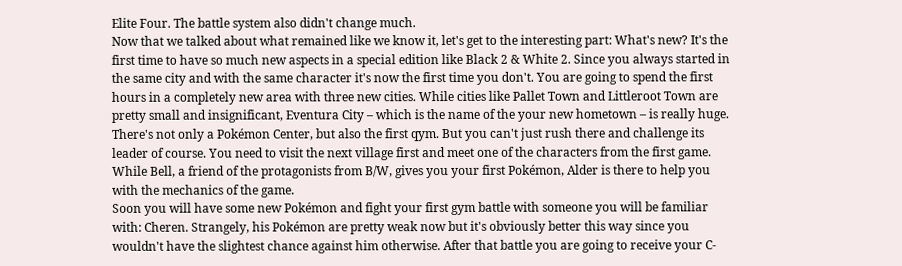Elite Four. The battle system also didn't change much.
Now that we talked about what remained like we know it, let's get to the interesting part: What's new? It's the first time to have so much new aspects in a special edition like Black 2 & White 2. Since you always started in the same city and with the same character it's now the first time you don't. You are going to spend the first hours in a completely new area with three new cities. While cities like Pallet Town and Littleroot Town are pretty small and insignificant, Eventura City – which is the name of the your new hometown – is really huge. There's not only a Pokémon Center, but also the first qym. But you can't just rush there and challenge its leader of course. You need to visit the next village first and meet one of the characters from the first game. While Bell, a friend of the protagonists from B/W, gives you your first Pokémon, Alder is there to help you with the mechanics of the game.
Soon you will have some new Pokémon and fight your first gym battle with someone you will be familiar with: Cheren. Strangely, his Pokémon are pretty weak now but it's obviously better this way since you wouldn't have the slightest chance against him otherwise. After that battle you are going to receive your C-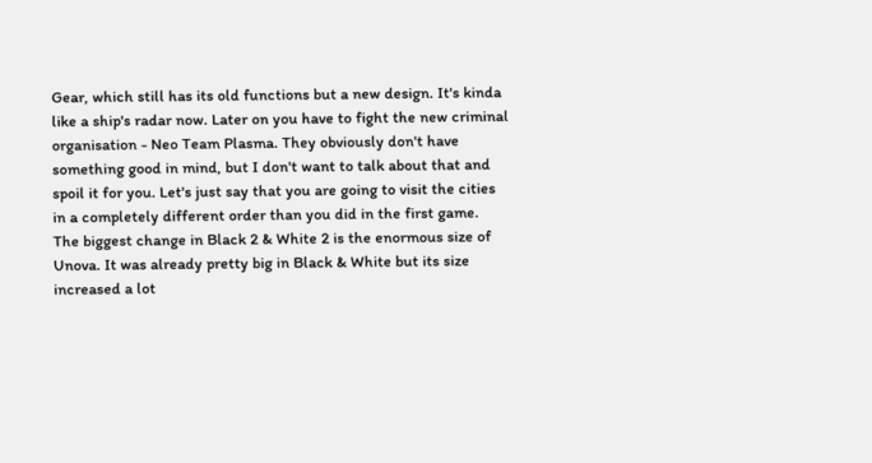Gear, which still has its old functions but a new design. It's kinda like a ship's radar now. Later on you have to fight the new criminal organisation - Neo Team Plasma. They obviously don't have something good in mind, but I don't want to talk about that and spoil it for you. Let's just say that you are going to visit the cities in a completely different order than you did in the first game.
The biggest change in Black 2 & White 2 is the enormous size of Unova. It was already pretty big in Black & White but its size increased a lot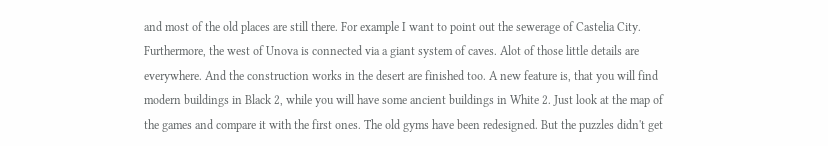and most of the old places are still there. For example I want to point out the sewerage of Castelia City. Furthermore, the west of Unova is connected via a giant system of caves. Alot of those little details are everywhere. And the construction works in the desert are finished too. A new feature is, that you will find modern buildings in Black 2, while you will have some ancient buildings in White 2. Just look at the map of the games and compare it with the first ones. The old gyms have been redesigned. But the puzzles didn't get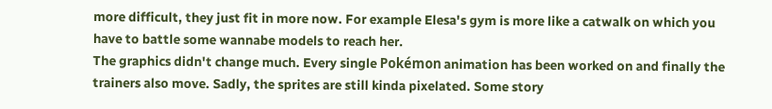more difficult, they just fit in more now. For example Elesa's gym is more like a catwalk on which you have to battle some wannabe models to reach her.
The graphics didn't change much. Every single Pokémon animation has been worked on and finally the trainers also move. Sadly, the sprites are still kinda pixelated. Some story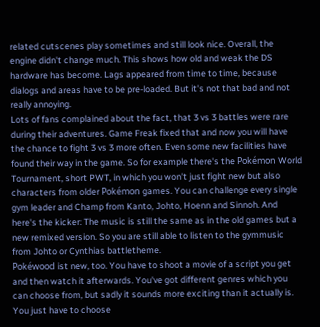related cutscenes play sometimes and still look nice. Overall, the engine didn't change much. This shows how old and weak the DS hardware has become. Lags appeared from time to time, because dialogs and areas have to be pre-loaded. But it's not that bad and not really annoying.
Lots of fans complained about the fact, that 3 vs 3 battles were rare during their adventures. Game Freak fixed that and now you will have the chance to fight 3 vs 3 more often. Even some new facilities have found their way in the game. So for example there's the Pokémon World Tournament, short PWT, in which you won't just fight new but also characters from older Pokémon games. You can challenge every single gym leader and Champ from Kanto, Johto, Hoenn and Sinnoh. And here's the kicker: The music is still the same as in the old games but a new remixed version. So you are still able to listen to the gymmusic from Johto or Cynthias battletheme.
Pokéwood ist new, too. You have to shoot a movie of a script you get and then watch it afterwards. You've got different genres which you can choose from, but sadly it sounds more exciting than it actually is. You just have to choose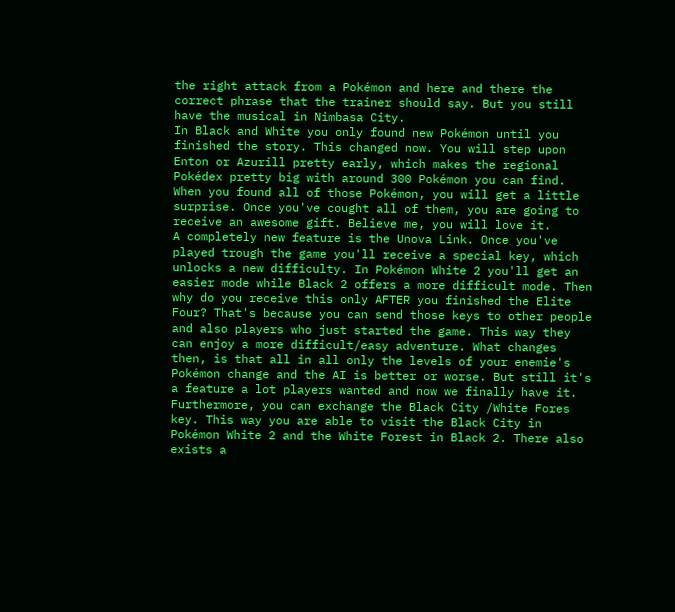the right attack from a Pokémon and here and there the correct phrase that the trainer should say. But you still have the musical in Nimbasa City.
In Black and White you only found new Pokémon until you finished the story. This changed now. You will step upon Enton or Azurill pretty early, which makes the regional Pokédex pretty big with around 300 Pokémon you can find. When you found all of those Pokémon, you will get a little surprise. Once you've cought all of them, you are going to receive an awesome gift. Believe me, you will love it.
A completely new feature is the Unova Link. Once you've played trough the game you'll receive a special key, which unlocks a new difficulty. In Pokémon White 2 you'll get an easier mode while Black 2 offers a more difficult mode. Then why do you receive this only AFTER you finished the Elite Four? That's because you can send those keys to other people and also players who just started the game. This way they can enjoy a more difficult/easy adventure. What changes then, is that all in all only the levels of your enemie's Pokémon change and the AI is better or worse. But still it's a feature a lot players wanted and now we finally have it.
Furthermore, you can exchange the Black City /White Fores key. This way you are able to visit the Black City in Pokémon White 2 and the White Forest in Black 2. There also exists a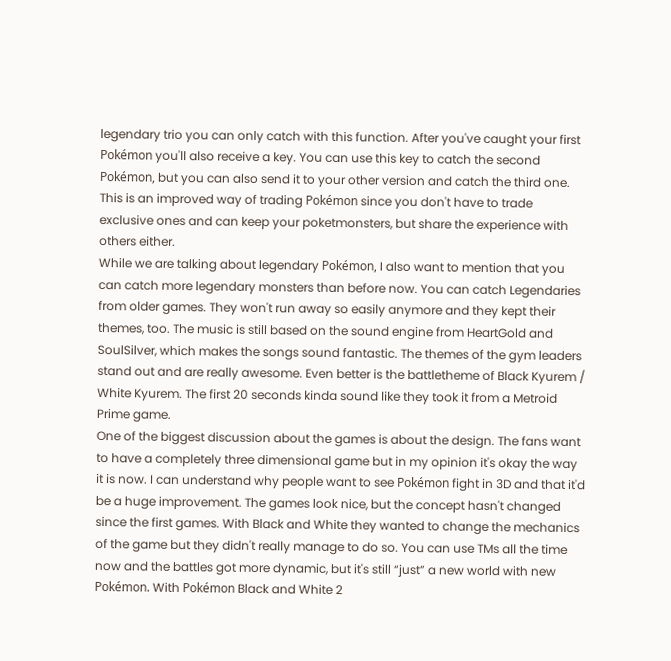legendary trio you can only catch with this function. After you've caught your first Pokémon you'll also receive a key. You can use this key to catch the second Pokémon, but you can also send it to your other version and catch the third one. This is an improved way of trading Pokémon since you don't have to trade exclusive ones and can keep your poketmonsters, but share the experience with others either.
While we are talking about legendary Pokémon, I also want to mention that you can catch more legendary monsters than before now. You can catch Legendaries from older games. They won't run away so easily anymore and they kept their themes, too. The music is still based on the sound engine from HeartGold and SoulSilver, which makes the songs sound fantastic. The themes of the gym leaders stand out and are really awesome. Even better is the battletheme of Black Kyurem / White Kyurem. The first 20 seconds kinda sound like they took it from a Metroid Prime game.
One of the biggest discussion about the games is about the design. The fans want to have a completely three dimensional game but in my opinion it's okay the way it is now. I can understand why people want to see Pokémon fight in 3D and that it'd be a huge improvement. The games look nice, but the concept hasn't changed since the first games. With Black and White they wanted to change the mechanics of the game but they didn't really manage to do so. You can use TMs all the time now and the battles got more dynamic, but it's still “just” a new world with new Pokémon. With Pokémon Black and White 2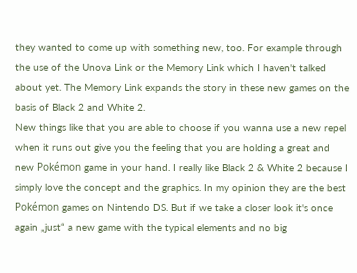they wanted to come up with something new, too. For example through the use of the Unova Link or the Memory Link which I haven't talked about yet. The Memory Link expands the story in these new games on the basis of Black 2 and White 2.
New things like that you are able to choose if you wanna use a new repel when it runs out give you the feeling that you are holding a great and new Pokémon game in your hand. I really like Black 2 & White 2 because I simply love the concept and the graphics. In my opinion they are the best Pokémon games on Nintendo DS. But if we take a closer look it's once again „just“ a new game with the typical elements and no big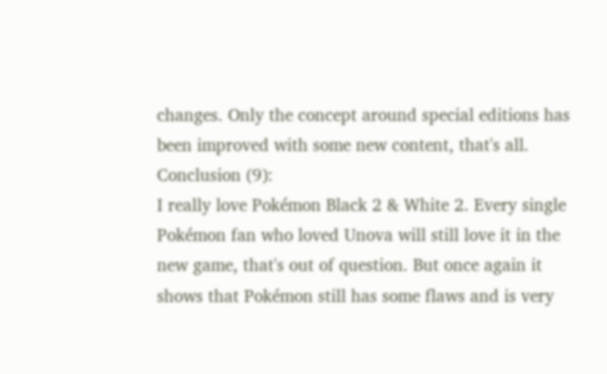changes. Only the concept around special editions has been improved with some new content, that's all.
Conclusion (9):
I really love Pokémon Black 2 & White 2. Every single Pokémon fan who loved Unova will still love it in the new game, that's out of question. But once again it shows that Pokémon still has some flaws and is very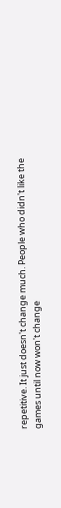repetitive. It just doesn't change much. People who didn't like the games until now won't change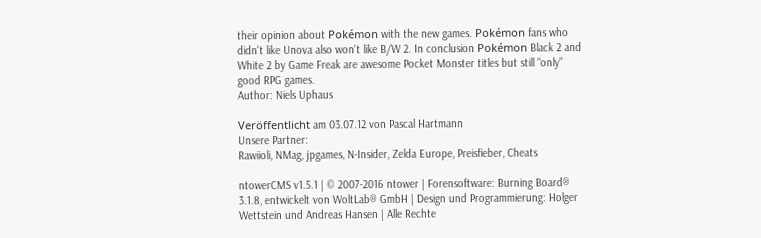their opinion about Pokémon with the new games. Pokémon fans who didn't like Unova also won't like B/W 2. In conclusion Pokémon Black 2 and White 2 by Game Freak are awesome Pocket Monster titles but still “only” good RPG games.
Author: Niels Uphaus

Veröffentlicht am 03.07.12 von Pascal Hartmann
Unsere Partner:
Rawiioli, NMag, jpgames, N-Insider, Zelda Europe, Preisfieber, Cheats

ntowerCMS v1.5.1 | © 2007-2016 ntower | Forensoftware: Burning Board® 3.1.8, entwickelt von WoltLab® GmbH | Design und Programmierung: Holger Wettstein und Andreas Hansen | Alle Rechte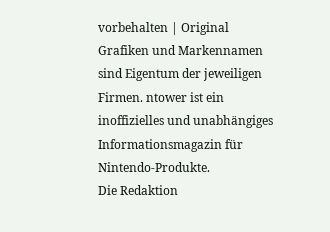vorbehalten | Original Grafiken und Markennamen sind Eigentum der jeweiligen Firmen. ntower ist ein inoffizielles und unabhängiges Informationsmagazin für Nintendo-Produkte.
Die Redaktion